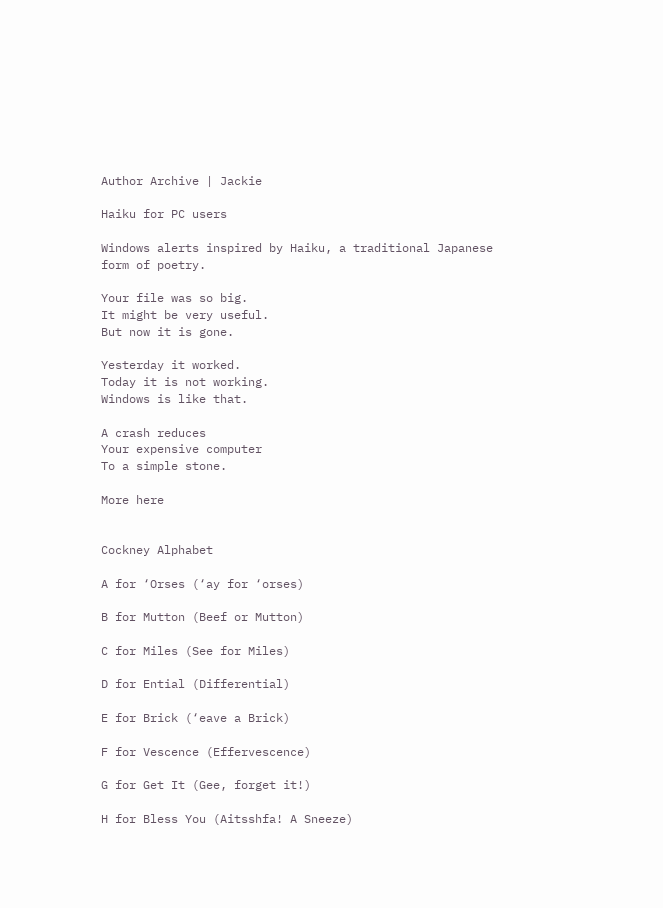Author Archive | Jackie

Haiku for PC users

Windows alerts inspired by Haiku, a traditional Japanese form of poetry.

Your file was so big.
It might be very useful.
But now it is gone.

Yesterday it worked.
Today it is not working.
Windows is like that.

A crash reduces
Your expensive computer
To a simple stone.

More here


Cockney Alphabet

A for ‘Orses (‘ay for ‘orses)

B for Mutton (Beef or Mutton)

C for Miles (See for Miles)

D for Ential (Differential)

E for Brick (‘eave a Brick)

F for Vescence (Effervescence)

G for Get It (Gee, forget it!)

H for Bless You (Aitsshfa! A Sneeze)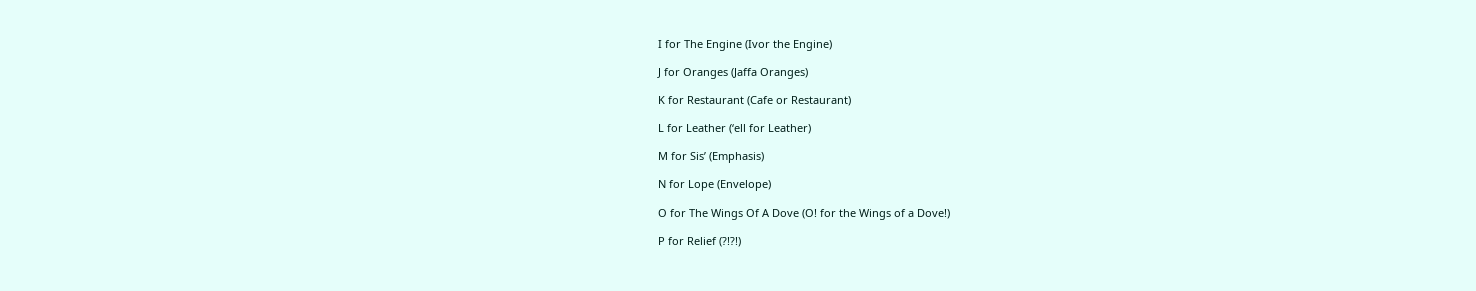I for The Engine (Ivor the Engine)

J for Oranges (Jaffa Oranges)

K for Restaurant (Cafe or Restaurant)

L for Leather (‘ell for Leather)

M for Sis’ (Emphasis)

N for Lope (Envelope)

O for The Wings Of A Dove (O! for the Wings of a Dove!)

P for Relief (?!?!)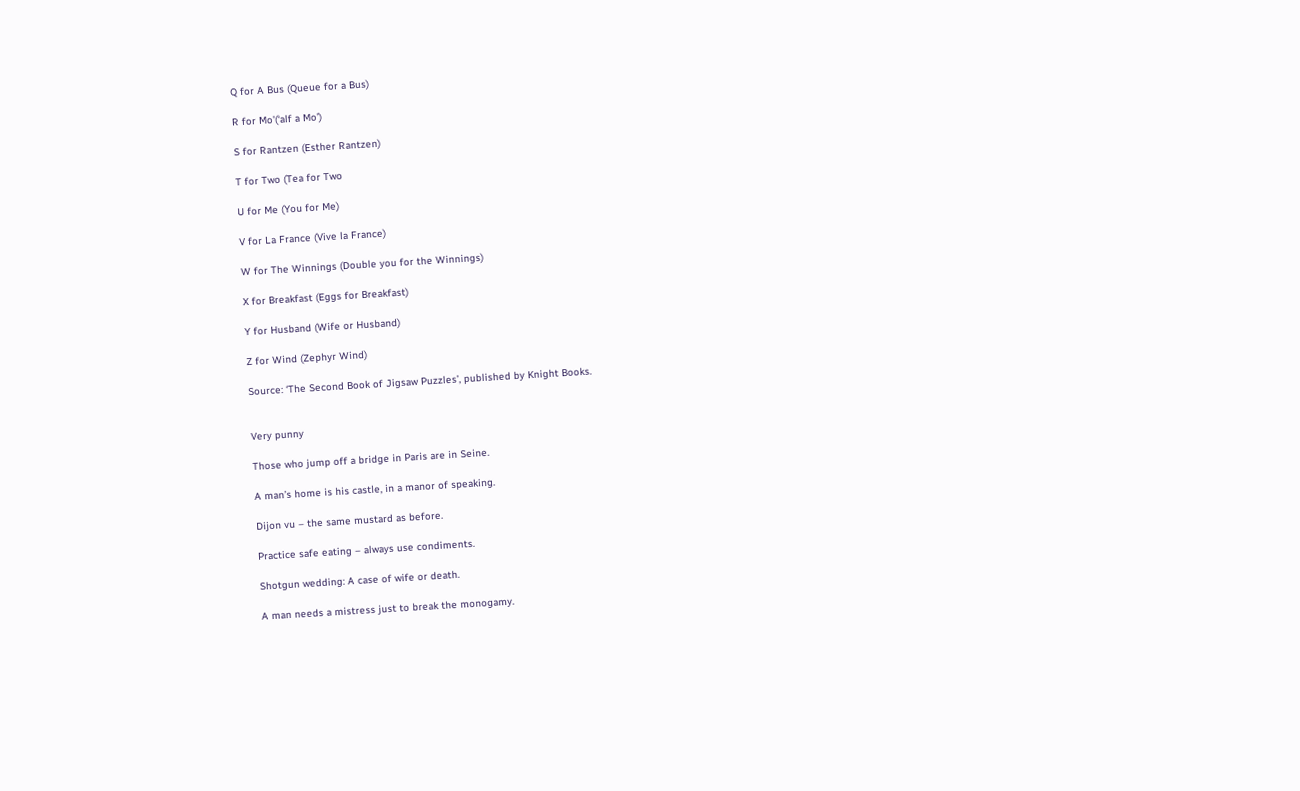Q for A Bus (Queue for a Bus)

R for Mo'(‘alf a Mo’)

S for Rantzen (Esther Rantzen)

T for Two (Tea for Two

U for Me (You for Me)

V for La France (Vive la France)

W for The Winnings (Double you for the Winnings)

X for Breakfast (Eggs for Breakfast)

Y for Husband (Wife or Husband)

Z for Wind (Zephyr Wind)

Source: ‘The Second Book of Jigsaw Puzzles’, published by Knight Books.


Very punny

Those who jump off a bridge in Paris are in Seine.

A man’s home is his castle, in a manor of speaking.

Dijon vu – the same mustard as before.

Practice safe eating – always use condiments.

Shotgun wedding: A case of wife or death.

A man needs a mistress just to break the monogamy.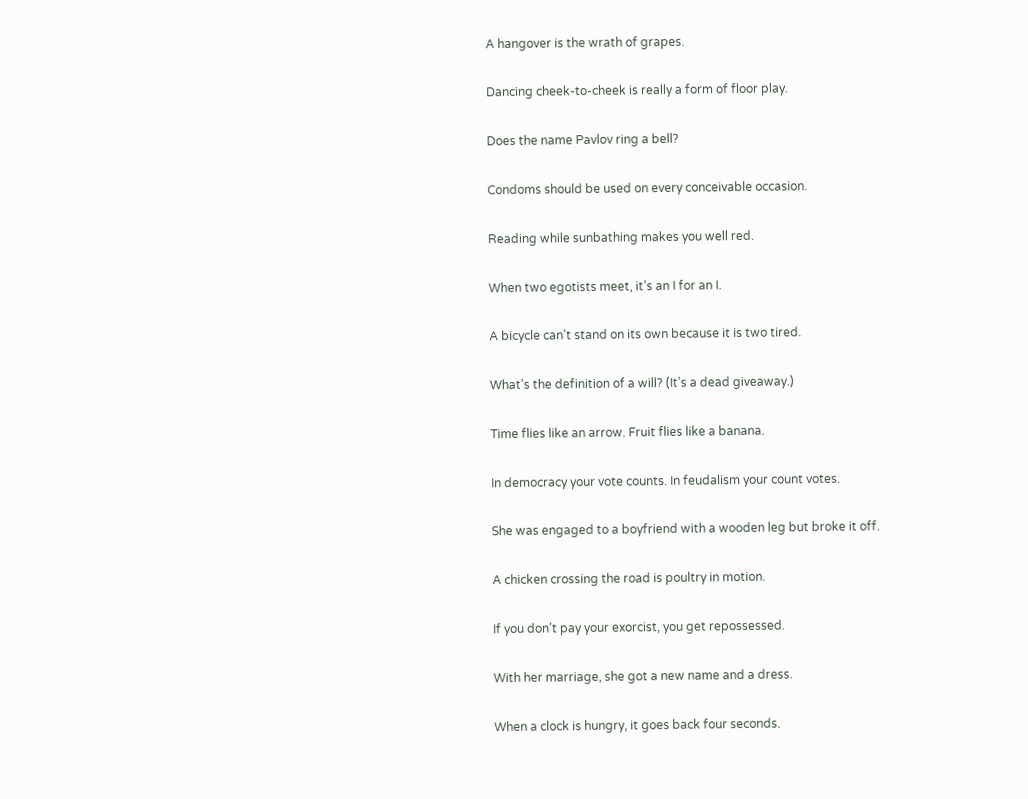A hangover is the wrath of grapes.

Dancing cheek-to-cheek is really a form of floor play.

Does the name Pavlov ring a bell?

Condoms should be used on every conceivable occasion.

Reading while sunbathing makes you well red.

When two egotists meet, it’s an I for an I.

A bicycle can’t stand on its own because it is two tired.

What’s the definition of a will? (It’s a dead giveaway.)

Time flies like an arrow. Fruit flies like a banana.

In democracy your vote counts. In feudalism your count votes.

She was engaged to a boyfriend with a wooden leg but broke it off.

A chicken crossing the road is poultry in motion.

If you don’t pay your exorcist, you get repossessed.

With her marriage, she got a new name and a dress.

When a clock is hungry, it goes back four seconds.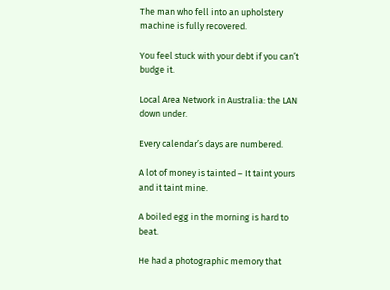The man who fell into an upholstery machine is fully recovered.

You feel stuck with your debt if you can’t budge it.

Local Area Network in Australia: the LAN down under.

Every calendar’s days are numbered.

A lot of money is tainted – It taint yours and it taint mine.

A boiled egg in the morning is hard to beat.

He had a photographic memory that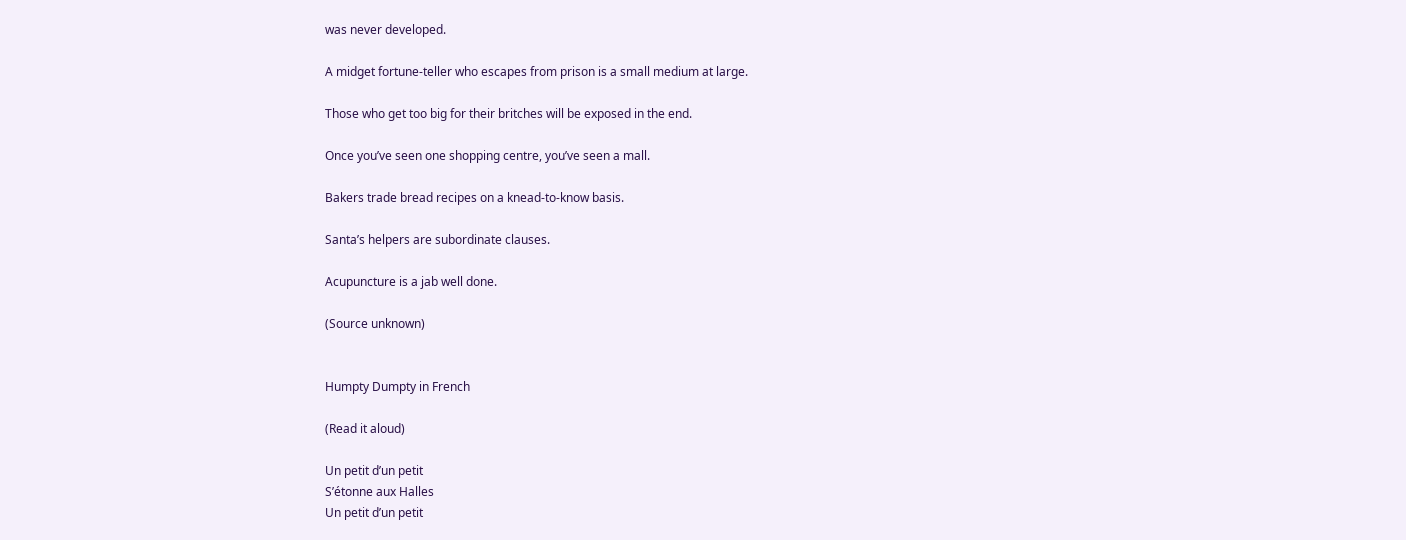was never developed.

A midget fortune-teller who escapes from prison is a small medium at large.

Those who get too big for their britches will be exposed in the end.

Once you’ve seen one shopping centre, you’ve seen a mall.

Bakers trade bread recipes on a knead-to-know basis.

Santa’s helpers are subordinate clauses.

Acupuncture is a jab well done.

(Source unknown)


Humpty Dumpty in French

(Read it aloud)

Un petit d’un petit
S’étonne aux Halles
Un petit d’un petit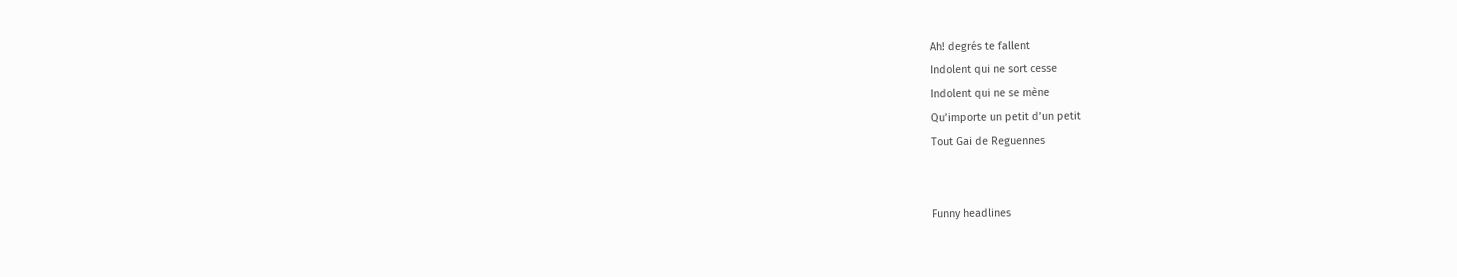Ah! degrés te fallent
Indolent qui ne sort cesse
Indolent qui ne se mène
Qu’importe un petit d’un petit
Tout Gai de Reguennes


Funny headlines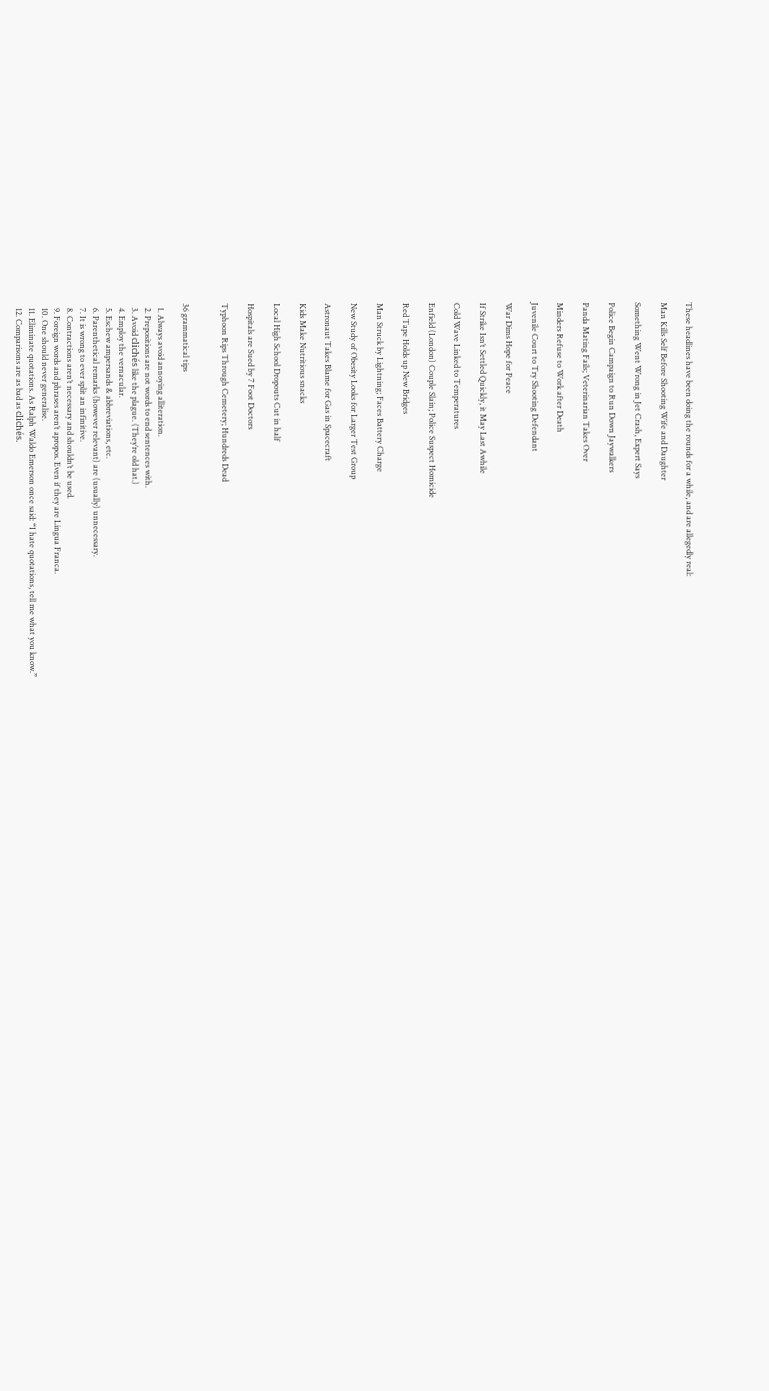These headlines have been doing the rounds for a while, and are allegedly real:

Man Kills Self Before Shooting Wife and Daughter

Something Went Wrong in Jet Crash, Expert Says

Police Begin Campaign to Run Down Jaywalkers

Panda Mating Fails; Veterinarian Takes Over

Minders Refuse to Work after Death

Juvenile Court to Try Shooting Defendant

War Dims Hope for Peace

If Strike Isn’t Settled Quickly, it May Last Awhile

Cold Wave Linked to Temperatures

Enfield (London) Couple Slain; Police Suspect Homicide

Red Tape Holds up New Bridges

Man Struck by Lightning; Faces Battery Charge

New Study of Obesity Looks for Larger Test Group

Astronaut Takes Blame for Gas in Spacecraft

Kids Make Nutritious snacks

Local High School Dropouts Cut in half

Hospitals are Sued by 7 Foot Doctors

Typhoon Rips Through Cemetery; Hundreds Dead


36 grammatical tips

  1. Always avoid annoying alliteration.
  2. Prepositions are not words to end sentences with.
  3. Avoid clichés like the plague. (They’re old hat.)
  4. Employ the vernacular.
  5. Eschew ampersands & abbreviations, etc.
  6. Parenthetical remarks (however relevant) are (usually) unnecessary.
  7. It is wrong to ever split an infinitive.
  8. Contractions aren’t necessary and shouldn’t be used.
  9. Foreign words and phrases aren’t apropos. Even if they are Lingua Franca.
  10. One should never generalise.
  11. Eliminate quotations. As Ralph Waldo Emerson once said: “I hate quotations, tell me what you know.”
  12. Comparisons are as bad as clichés.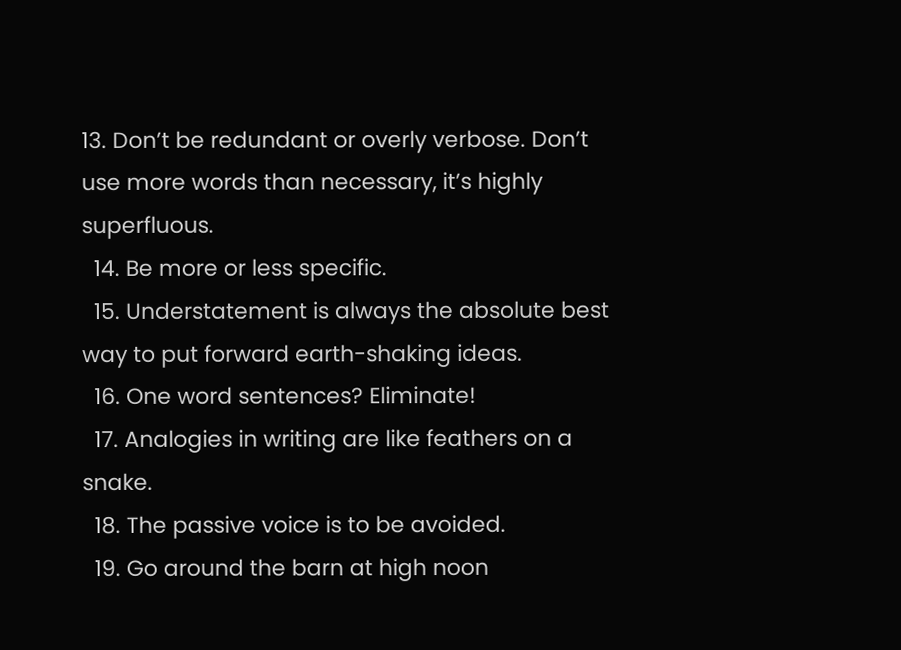13. Don’t be redundant or overly verbose. Don’t use more words than necessary, it’s highly superfluous.
  14. Be more or less specific.
  15. Understatement is always the absolute best way to put forward earth-shaking ideas.
  16. One word sentences? Eliminate!
  17. Analogies in writing are like feathers on a snake.
  18. The passive voice is to be avoided.
  19. Go around the barn at high noon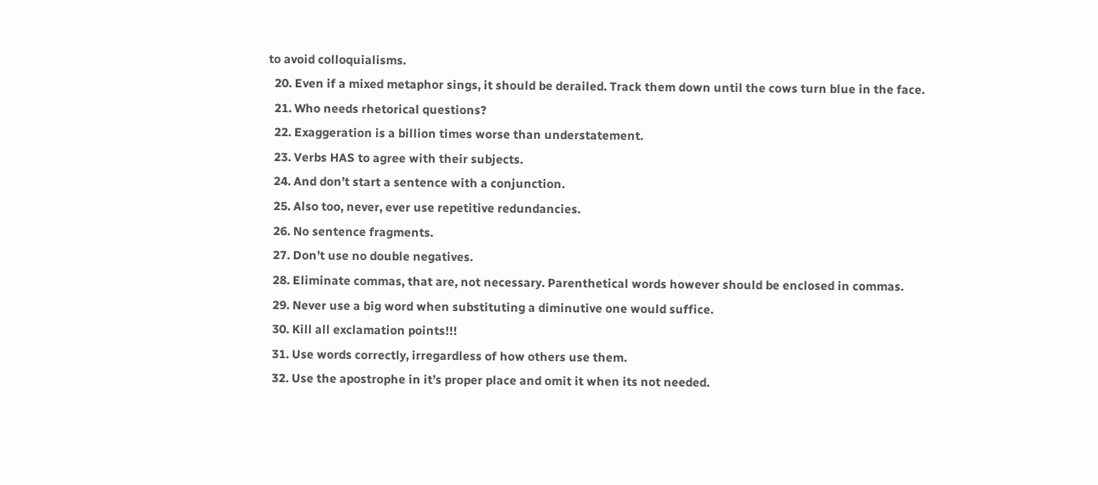to avoid colloquialisms.
  20. Even if a mixed metaphor sings, it should be derailed. Track them down until the cows turn blue in the face.
  21. Who needs rhetorical questions?
  22. Exaggeration is a billion times worse than understatement.
  23. Verbs HAS to agree with their subjects.
  24. And don’t start a sentence with a conjunction.
  25. Also too, never, ever use repetitive redundancies.
  26. No sentence fragments.
  27. Don’t use no double negatives.
  28. Eliminate commas, that are, not necessary. Parenthetical words however should be enclosed in commas.
  29. Never use a big word when substituting a diminutive one would suffice.
  30. Kill all exclamation points!!!
  31. Use words correctly, irregardless of how others use them.
  32. Use the apostrophe in it’s proper place and omit it when its not needed.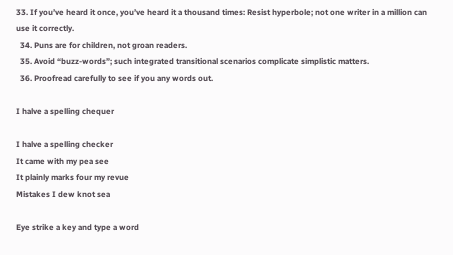33. If you’ve heard it once, you’ve heard it a thousand times: Resist hyperbole; not one writer in a million can use it correctly.
  34. Puns are for children, not groan readers.
  35. Avoid “buzz-words”; such integrated transitional scenarios complicate simplistic matters.
  36. Proofread carefully to see if you any words out.

I halve a spelling chequer

I halve a spelling checker
It came with my pea see
It plainly marks four my revue
Mistakes I dew knot sea

Eye strike a key and type a word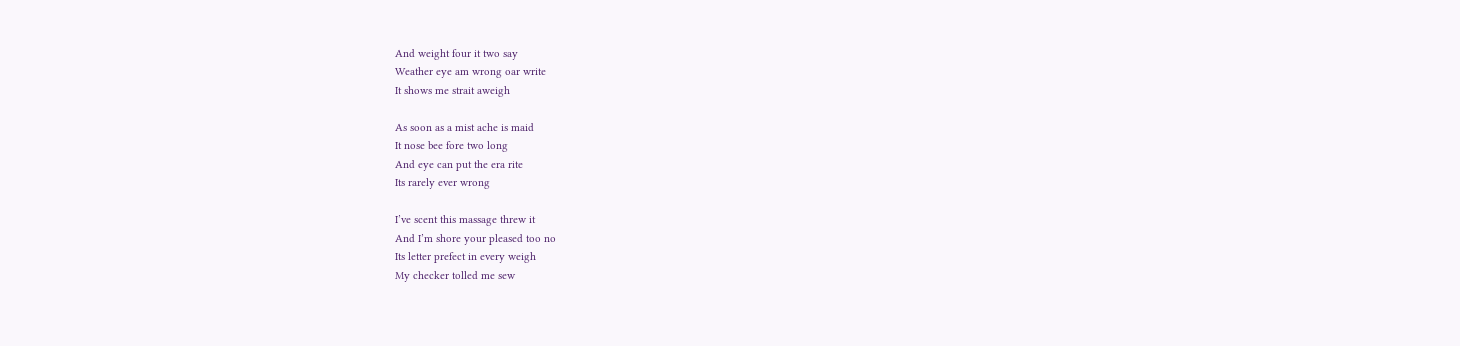And weight four it two say
Weather eye am wrong oar write
It shows me strait aweigh

As soon as a mist ache is maid
It nose bee fore two long
And eye can put the era rite
Its rarely ever wrong

I’ve scent this massage threw it
And I’m shore your pleased too no
Its letter prefect in every weigh
My checker tolled me sew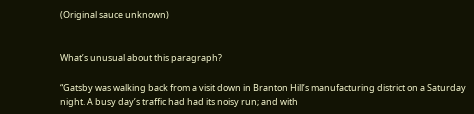(Original sauce unknown)


What’s unusual about this paragraph?

“Gatsby was walking back from a visit down in Branton Hill’s manufacturing district on a Saturday night. A busy day’s traffic had had its noisy run; and with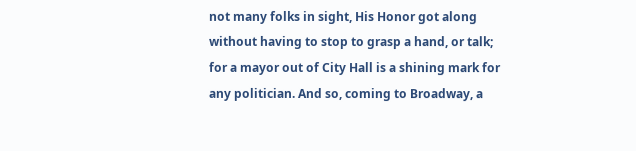not many folks in sight, His Honor got along without having to stop to grasp a hand, or talk; for a mayor out of City Hall is a shining mark for any politician. And so, coming to Broadway, a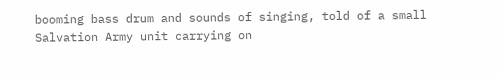booming bass drum and sounds of singing, told of a small Salvation Army unit carrying on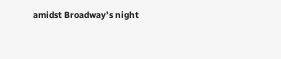amidst Broadway’s night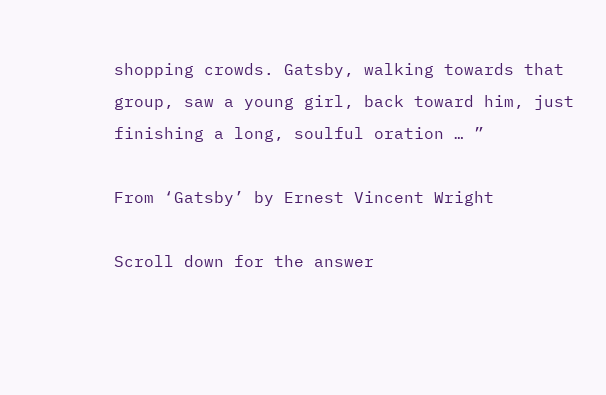shopping crowds. Gatsby, walking towards that group, saw a young girl, back toward him, just finishing a long, soulful oration … ”

From ‘Gatsby’ by Ernest Vincent Wright

Scroll down for the answer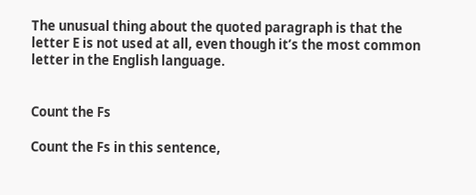The unusual thing about the quoted paragraph is that the letter E is not used at all, even though it’s the most common letter in the English language.


Count the Fs

Count the Fs in this sentence,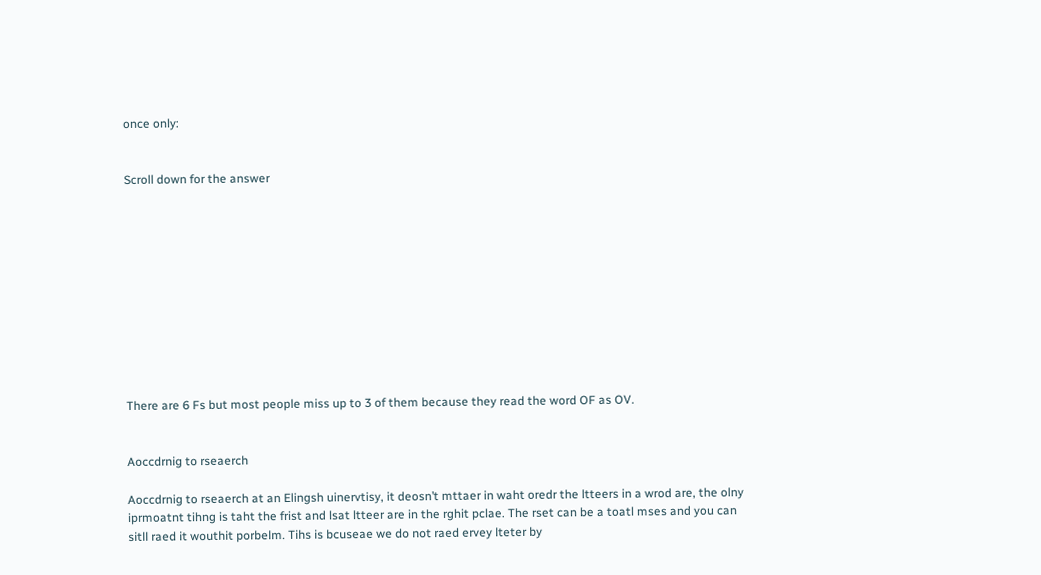once only:


Scroll down for the answer











There are 6 Fs but most people miss up to 3 of them because they read the word OF as OV.


Aoccdrnig to rseaerch

Aoccdrnig to rseaerch at an Elingsh uinervtisy, it deosn’t mttaer in waht oredr the ltteers in a wrod are, the olny iprmoatnt tihng is taht the frist and lsat ltteer are in the rghit pclae. The rset can be a toatl mses and you can sitll raed it wouthit porbelm. Tihs is bcuseae we do not raed ervey lteter by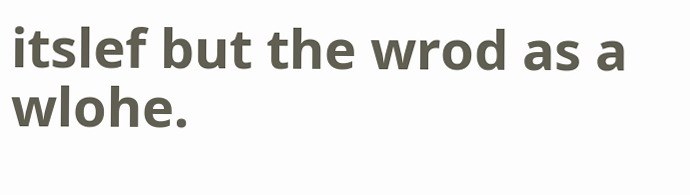itslef but the wrod as a wlohe.